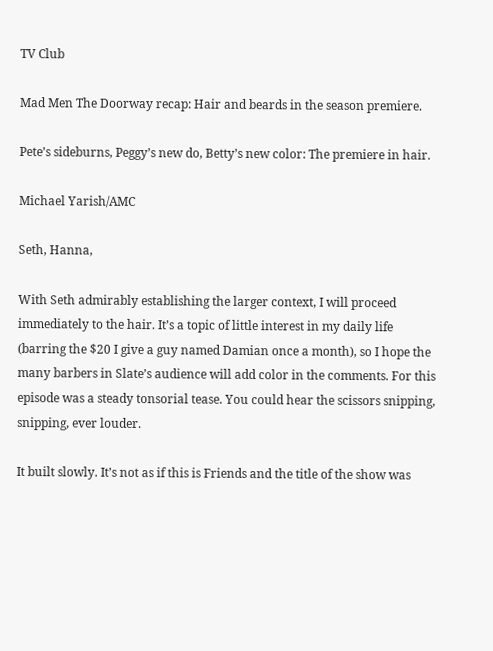TV Club

Mad Men The Doorway recap: Hair and beards in the season premiere.

Pete’s sideburns, Peggy’s new do, Betty’s new color: The premiere in hair.

Michael Yarish/AMC

Seth, Hanna,

With Seth admirably establishing the larger context, I will proceed immediately to the hair. It’s a topic of little interest in my daily life (barring the $20 I give a guy named Damian once a month), so I hope the many barbers in Slate’s audience will add color in the comments. For this episode was a steady tonsorial tease. You could hear the scissors snipping, snipping, ever louder.

It built slowly. It’s not as if this is Friends and the title of the show was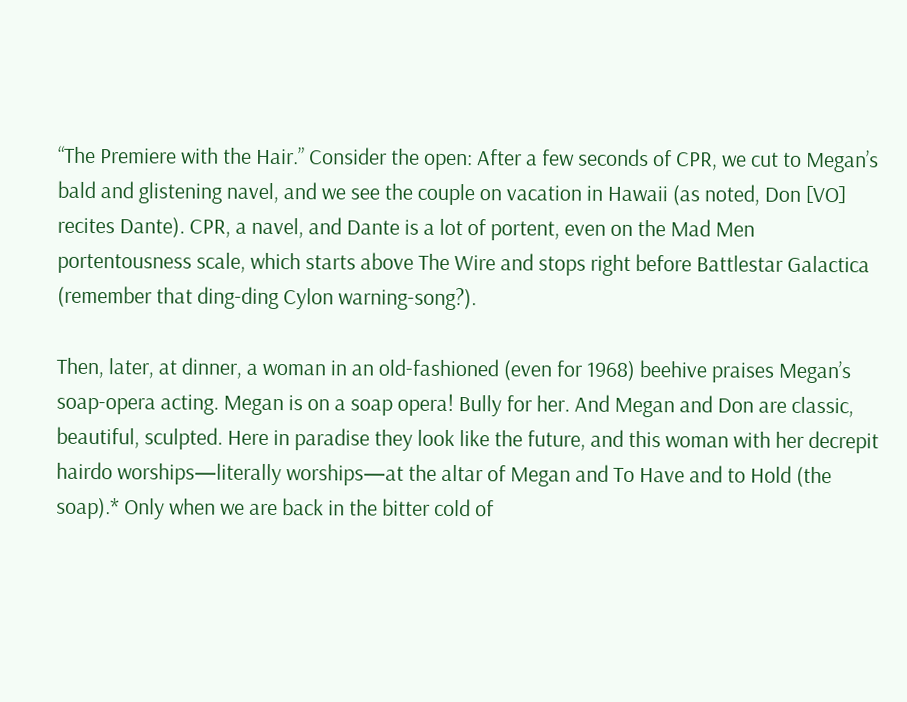“The Premiere with the Hair.” Consider the open: After a few seconds of CPR, we cut to Megan’s bald and glistening navel, and we see the couple on vacation in Hawaii (as noted, Don [VO] recites Dante). CPR, a navel, and Dante is a lot of portent, even on the Mad Men portentousness scale, which starts above The Wire and stops right before Battlestar Galactica (remember that ding-ding Cylon warning-song?).

Then, later, at dinner, a woman in an old-fashioned (even for 1968) beehive praises Megan’s soap-opera acting. Megan is on a soap opera! Bully for her. And Megan and Don are classic, beautiful, sculpted. Here in paradise they look like the future, and this woman with her decrepit hairdo worships—literally worships—at the altar of Megan and To Have and to Hold (the soap).* Only when we are back in the bitter cold of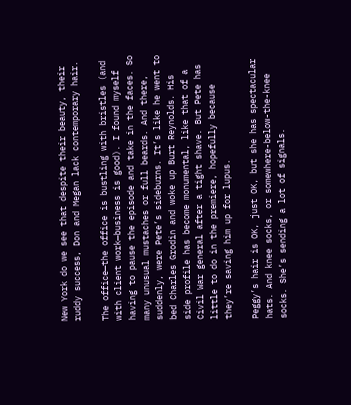New York do we see that despite their beauty, their ruddy success, Don and Megan lack contemporary hair.

The office—the office is bustling with bristles (and with client work—business is good). I found myself having to pause the episode and take in the faces. So many unusual mustaches or full beards. And there, suddenly, were Pete’s sideburns. It’s like he went to bed Charles Grodin and woke up Burt Reynolds. His side profile has become monumental, like that of a Civil War general after a tight shave. But Pete has little to do in the premiere, hopefully because they’re saving him up for lupus.

Peggy’s hair is OK, just OK, but she has spectacular hats. And knee socks, or somewhere-below-the-knee socks. She’s sending a lot of signals.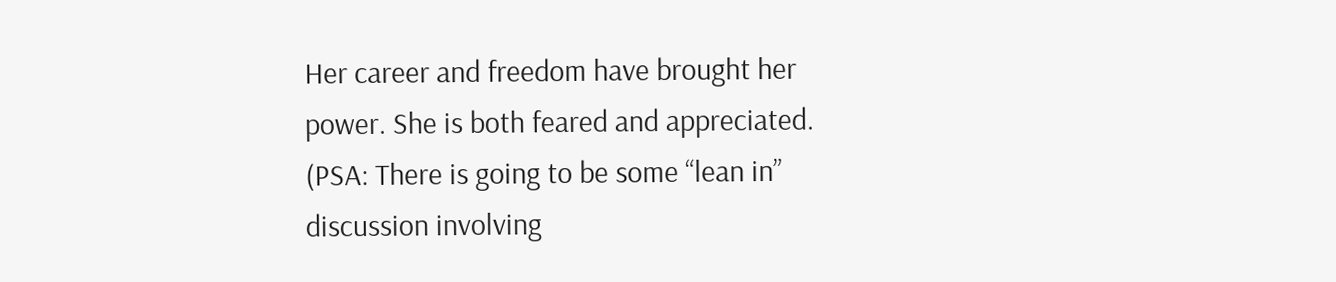Her career and freedom have brought her power. She is both feared and appreciated. (PSA: There is going to be some “lean in” discussion involving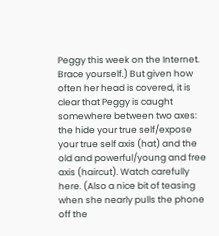Peggy this week on the Internet. Brace yourself.) But given how often her head is covered, it is clear that Peggy is caught somewhere between two axes: the hide your true self/expose your true self axis (hat) and the old and powerful/young and free axis (haircut). Watch carefully here. (Also a nice bit of teasing when she nearly pulls the phone off the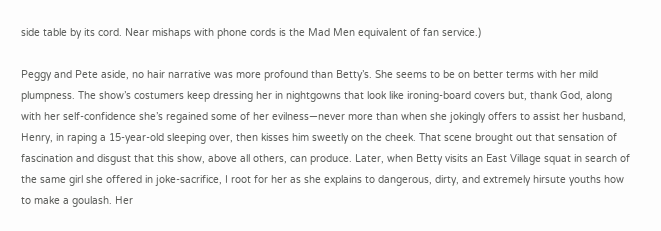side table by its cord. Near mishaps with phone cords is the Mad Men equivalent of fan service.)

Peggy and Pete aside, no hair narrative was more profound than Betty’s. She seems to be on better terms with her mild plumpness. The show’s costumers keep dressing her in nightgowns that look like ironing-board covers but, thank God, along with her self-confidence she’s regained some of her evilness—never more than when she jokingly offers to assist her husband, Henry, in raping a 15-year-old sleeping over, then kisses him sweetly on the cheek. That scene brought out that sensation of fascination and disgust that this show, above all others, can produce. Later, when Betty visits an East Village squat in search of the same girl she offered in joke-sacrifice, I root for her as she explains to dangerous, dirty, and extremely hirsute youths how to make a goulash. Her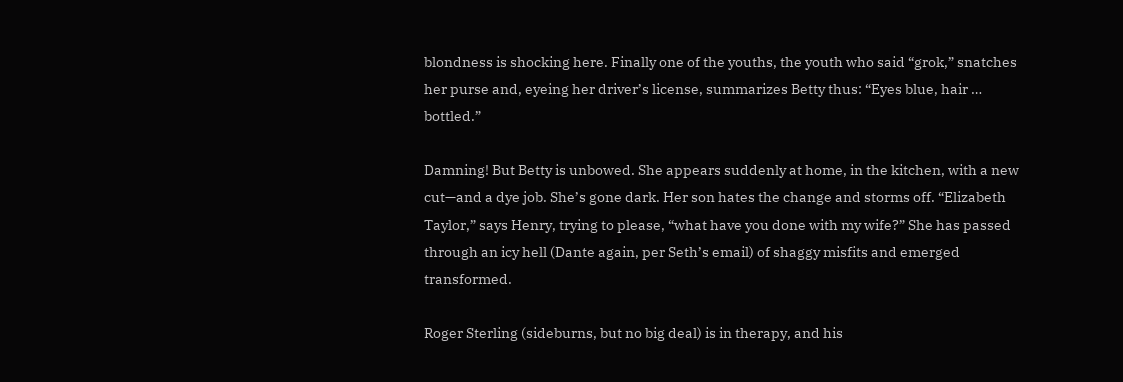blondness is shocking here. Finally one of the youths, the youth who said “grok,” snatches her purse and, eyeing her driver’s license, summarizes Betty thus: “Eyes blue, hair … bottled.”

Damning! But Betty is unbowed. She appears suddenly at home, in the kitchen, with a new cut—and a dye job. She’s gone dark. Her son hates the change and storms off. “Elizabeth Taylor,” says Henry, trying to please, “what have you done with my wife?” She has passed through an icy hell (Dante again, per Seth’s email) of shaggy misfits and emerged transformed.

Roger Sterling (sideburns, but no big deal) is in therapy, and his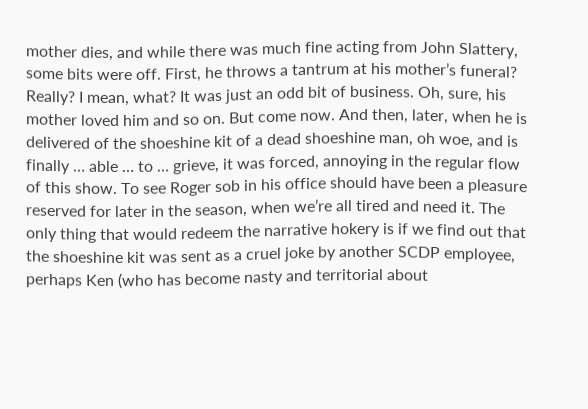mother dies, and while there was much fine acting from John Slattery, some bits were off. First, he throws a tantrum at his mother’s funeral? Really? I mean, what? It was just an odd bit of business. Oh, sure, his mother loved him and so on. But come now. And then, later, when he is delivered of the shoeshine kit of a dead shoeshine man, oh woe, and is finally … able … to … grieve, it was forced, annoying in the regular flow of this show. To see Roger sob in his office should have been a pleasure reserved for later in the season, when we’re all tired and need it. The only thing that would redeem the narrative hokery is if we find out that the shoeshine kit was sent as a cruel joke by another SCDP employee, perhaps Ken (who has become nasty and territorial about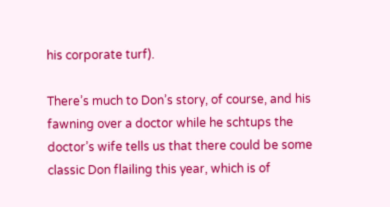his corporate turf).

There’s much to Don’s story, of course, and his fawning over a doctor while he schtups the doctor’s wife tells us that there could be some classic Don flailing this year, which is of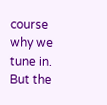course why we tune in. But the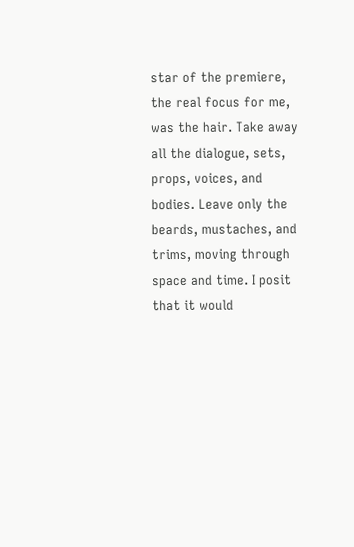star of the premiere, the real focus for me, was the hair. Take away all the dialogue, sets, props, voices, and bodies. Leave only the beards, mustaches, and trims, moving through space and time. I posit that it would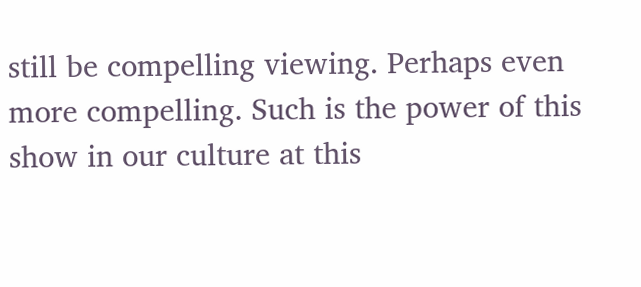still be compelling viewing. Perhaps even more compelling. Such is the power of this show in our culture at this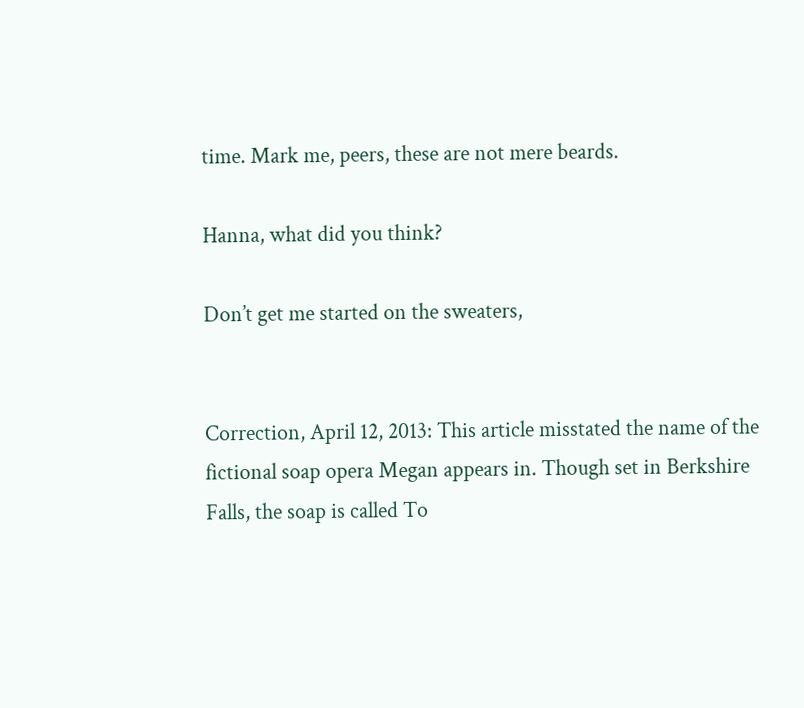time. Mark me, peers, these are not mere beards.

Hanna, what did you think?

Don’t get me started on the sweaters,


Correction, April 12, 2013: This article misstated the name of the fictional soap opera Megan appears in. Though set in Berkshire Falls, the soap is called To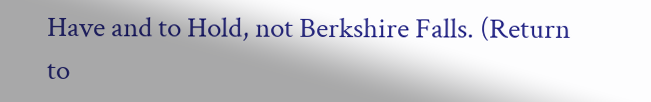Have and to Hold, not Berkshire Falls. (Return to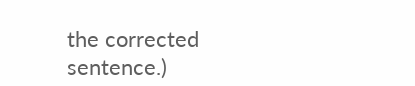the corrected sentence.)